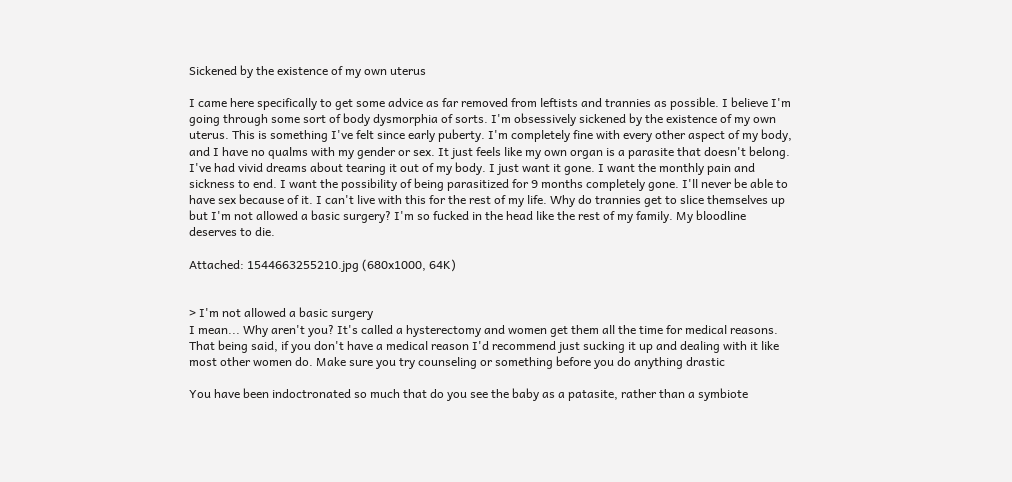Sickened by the existence of my own uterus

I came here specifically to get some advice as far removed from leftists and trannies as possible. I believe I'm going through some sort of body dysmorphia of sorts. I'm obsessively sickened by the existence of my own uterus. This is something I've felt since early puberty. I'm completely fine with every other aspect of my body, and I have no qualms with my gender or sex. It just feels like my own organ is a parasite that doesn't belong. I've had vivid dreams about tearing it out of my body. I just want it gone. I want the monthly pain and sickness to end. I want the possibility of being parasitized for 9 months completely gone. I'll never be able to have sex because of it. I can't live with this for the rest of my life. Why do trannies get to slice themselves up but I'm not allowed a basic surgery? I'm so fucked in the head like the rest of my family. My bloodline deserves to die.

Attached: 1544663255210.jpg (680x1000, 64K)


> I'm not allowed a basic surgery
I mean... Why aren't you? It's called a hysterectomy and women get them all the time for medical reasons. That being said, if you don't have a medical reason I'd recommend just sucking it up and dealing with it like most other women do. Make sure you try counseling or something before you do anything drastic

You have been indoctronated so much that do you see the baby as a patasite, rather than a symbiote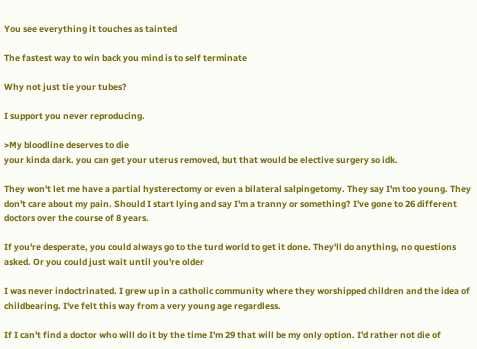You see everything it touches as tainted

The fastest way to win back you mind is to self terminate

Why not just tie your tubes?

I support you never reproducing.

>My bloodline deserves to die
your kinda dark. you can get your uterus removed, but that would be elective surgery so idk.

They won't let me have a partial hysterectomy or even a bilateral salpingetomy. They say I'm too young. They don't care about my pain. Should I start lying and say I'm a tranny or something? I've gone to 26 different doctors over the course of 8 years.

If you're desperate, you could always go to the turd world to get it done. They'll do anything, no questions asked. Or you could just wait until you're older

I was never indoctrinated. I grew up in a catholic community where they worshipped children and the idea of childbearing. I've felt this way from a very young age regardless.

If I can't find a doctor who will do it by the time I'm 29 that will be my only option. I'd rather not die of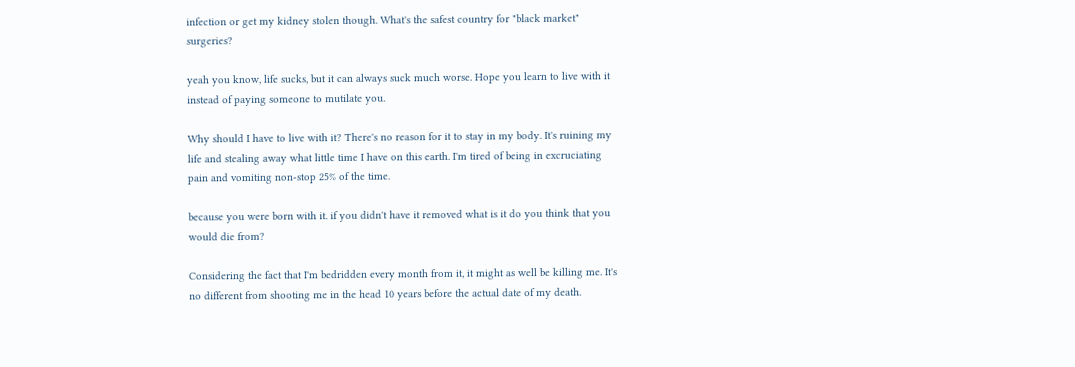infection or get my kidney stolen though. What's the safest country for "black market" surgeries?

yeah you know, life sucks, but it can always suck much worse. Hope you learn to live with it instead of paying someone to mutilate you.

Why should I have to live with it? There's no reason for it to stay in my body. It's ruining my life and stealing away what little time I have on this earth. I'm tired of being in excruciating pain and vomiting non-stop 25% of the time.

because you were born with it. if you didn't have it removed what is it do you think that you would die from?

Considering the fact that I'm bedridden every month from it, it might as well be killing me. It's no different from shooting me in the head 10 years before the actual date of my death.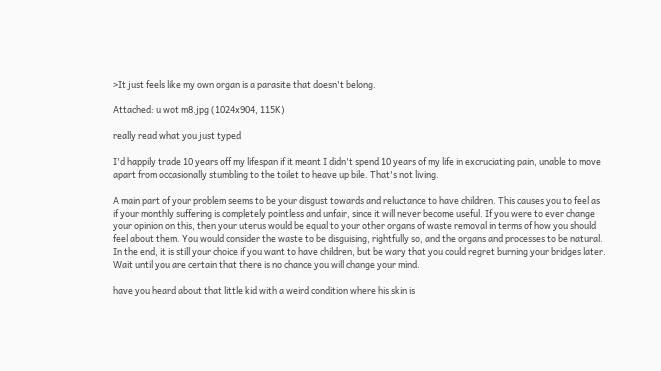>It just feels like my own organ is a parasite that doesn't belong.

Attached: u wot m8.jpg (1024x904, 115K)

really read what you just typed

I'd happily trade 10 years off my lifespan if it meant I didn't spend 10 years of my life in excruciating pain, unable to move apart from occasionally stumbling to the toilet to heave up bile. That's not living.

A main part of your problem seems to be your disgust towards and reluctance to have children. This causes you to feel as if your monthly suffering is completely pointless and unfair, since it will never become useful. If you were to ever change your opinion on this, then your uterus would be equal to your other organs of waste removal in terms of how you should feel about them. You would consider the waste to be disguising, rightfully so, and the organs and processes to be natural. In the end, it is still your choice if you want to have children, but be wary that you could regret burning your bridges later. Wait until you are certain that there is no chance you will change your mind.

have you heard about that little kid with a weird condition where his skin is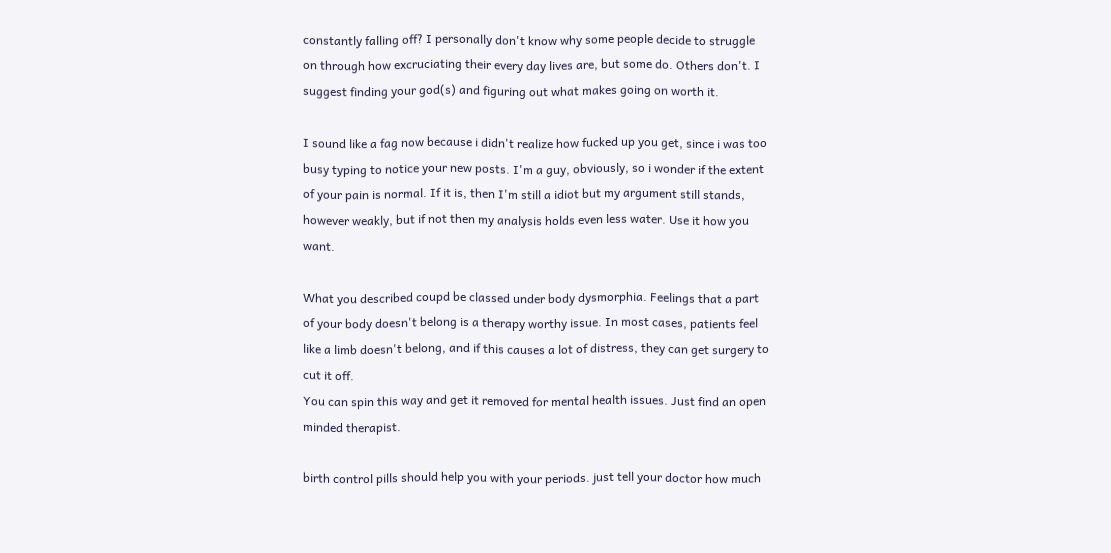constantly falling off? I personally don't know why some people decide to struggle on through how excruciating their every day lives are, but some do. Others don't. I suggest finding your god(s) and figuring out what makes going on worth it.

I sound like a fag now because i didn't realize how fucked up you get, since i was too busy typing to notice your new posts. I'm a guy, obviously, so i wonder if the extent of your pain is normal. If it is, then I'm still a idiot but my argument still stands, however weakly, but if not then my analysis holds even less water. Use it how you want.

What you described coupd be classed under body dysmorphia. Feelings that a part of your body doesn't belong is a therapy worthy issue. In most cases, patients feel like a limb doesn't belong, and if this causes a lot of distress, they can get surgery to cut it off.
You can spin this way and get it removed for mental health issues. Just find an open minded therapist.

birth control pills should help you with your periods. just tell your doctor how much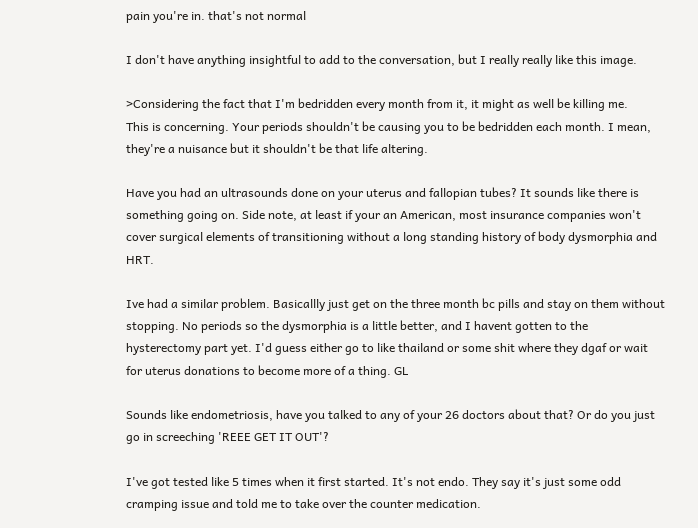pain you're in. that's not normal

I don't have anything insightful to add to the conversation, but I really really like this image.

>Considering the fact that I'm bedridden every month from it, it might as well be killing me.
This is concerning. Your periods shouldn't be causing you to be bedridden each month. I mean, they're a nuisance but it shouldn't be that life altering.

Have you had an ultrasounds done on your uterus and fallopian tubes? It sounds like there is something going on. Side note, at least if your an American, most insurance companies won't cover surgical elements of transitioning without a long standing history of body dysmorphia and HRT.

Ive had a similar problem. Basicallly just get on the three month bc pills and stay on them without stopping. No periods so the dysmorphia is a little better, and I havent gotten to the hysterectomy part yet. I'd guess either go to like thailand or some shit where they dgaf or wait for uterus donations to become more of a thing. GL

Sounds like endometriosis, have you talked to any of your 26 doctors about that? Or do you just go in screeching 'REEE GET IT OUT'?

I've got tested like 5 times when it first started. It's not endo. They say it's just some odd cramping issue and told me to take over the counter medication.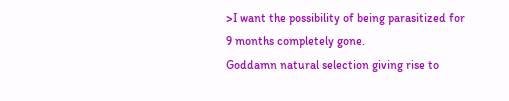>I want the possibility of being parasitized for 9 months completely gone.
Goddamn natural selection giving rise to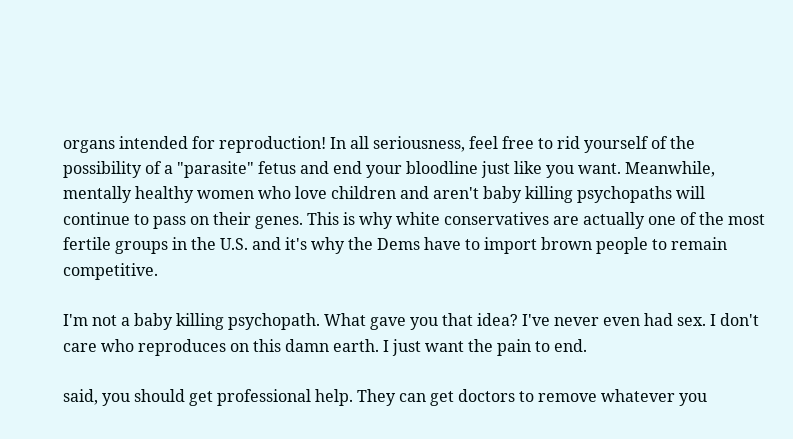organs intended for reproduction! In all seriousness, feel free to rid yourself of the possibility of a "parasite" fetus and end your bloodline just like you want. Meanwhile, mentally healthy women who love children and aren't baby killing psychopaths will continue to pass on their genes. This is why white conservatives are actually one of the most fertile groups in the U.S. and it's why the Dems have to import brown people to remain competitive.

I'm not a baby killing psychopath. What gave you that idea? I've never even had sex. I don't care who reproduces on this damn earth. I just want the pain to end.

said, you should get professional help. They can get doctors to remove whatever you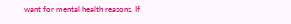want for mental health reasons. If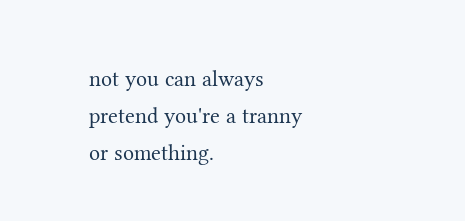not you can always pretend you're a tranny or something.